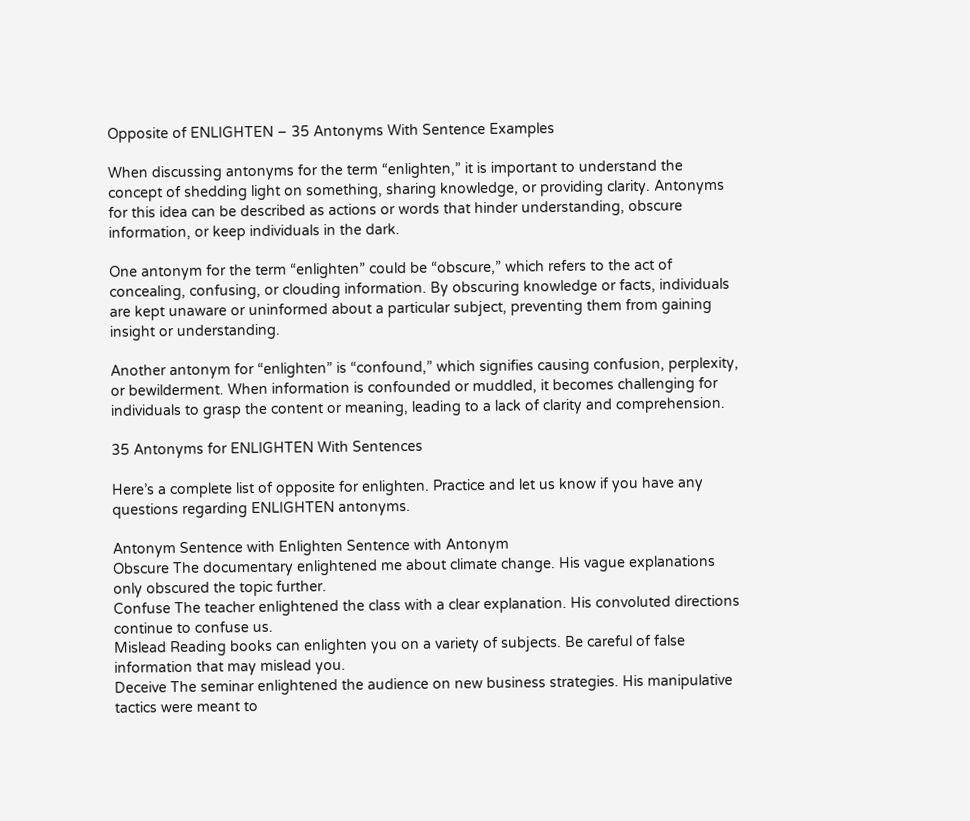Opposite of ENLIGHTEN – 35 Antonyms With Sentence Examples

When discussing antonyms for the term “enlighten,” it is important to understand the concept of shedding light on something, sharing knowledge, or providing clarity. Antonyms for this idea can be described as actions or words that hinder understanding, obscure information, or keep individuals in the dark.

One antonym for the term “enlighten” could be “obscure,” which refers to the act of concealing, confusing, or clouding information. By obscuring knowledge or facts, individuals are kept unaware or uninformed about a particular subject, preventing them from gaining insight or understanding.

Another antonym for “enlighten” is “confound,” which signifies causing confusion, perplexity, or bewilderment. When information is confounded or muddled, it becomes challenging for individuals to grasp the content or meaning, leading to a lack of clarity and comprehension.

35 Antonyms for ENLIGHTEN With Sentences

Here’s a complete list of opposite for enlighten. Practice and let us know if you have any questions regarding ENLIGHTEN antonyms.

Antonym Sentence with Enlighten Sentence with Antonym
Obscure The documentary enlightened me about climate change. His vague explanations only obscured the topic further.
Confuse The teacher enlightened the class with a clear explanation. His convoluted directions continue to confuse us.
Mislead Reading books can enlighten you on a variety of subjects. Be careful of false information that may mislead you.
Deceive The seminar enlightened the audience on new business strategies. His manipulative tactics were meant to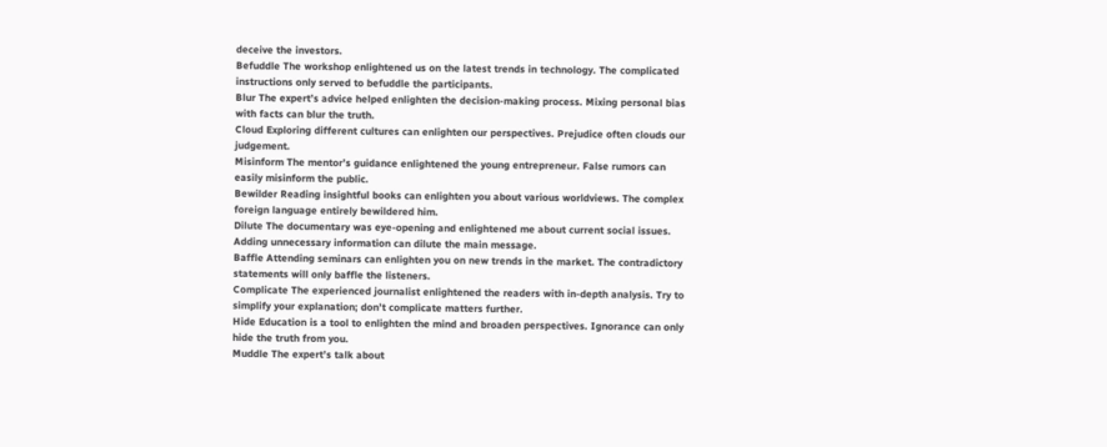deceive the investors.
Befuddle The workshop enlightened us on the latest trends in technology. The complicated instructions only served to befuddle the participants.
Blur The expert’s advice helped enlighten the decision-making process. Mixing personal bias with facts can blur the truth.
Cloud Exploring different cultures can enlighten our perspectives. Prejudice often clouds our judgement.
Misinform The mentor’s guidance enlightened the young entrepreneur. False rumors can easily misinform the public.
Bewilder Reading insightful books can enlighten you about various worldviews. The complex foreign language entirely bewildered him.
Dilute The documentary was eye-opening and enlightened me about current social issues. Adding unnecessary information can dilute the main message.
Baffle Attending seminars can enlighten you on new trends in the market. The contradictory statements will only baffle the listeners.
Complicate The experienced journalist enlightened the readers with in-depth analysis. Try to simplify your explanation; don’t complicate matters further.
Hide Education is a tool to enlighten the mind and broaden perspectives. Ignorance can only hide the truth from you.
Muddle The expert’s talk about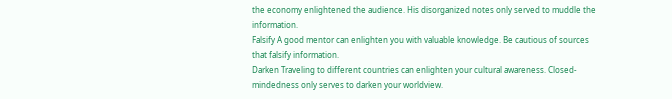the economy enlightened the audience. His disorganized notes only served to muddle the information.
Falsify A good mentor can enlighten you with valuable knowledge. Be cautious of sources that falsify information.
Darken Traveling to different countries can enlighten your cultural awareness. Closed-mindedness only serves to darken your worldview.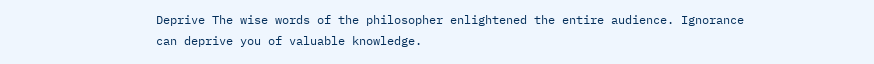Deprive The wise words of the philosopher enlightened the entire audience. Ignorance can deprive you of valuable knowledge.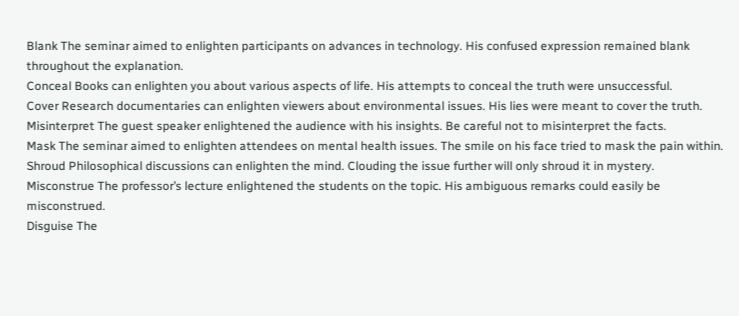Blank The seminar aimed to enlighten participants on advances in technology. His confused expression remained blank throughout the explanation.
Conceal Books can enlighten you about various aspects of life. His attempts to conceal the truth were unsuccessful.
Cover Research documentaries can enlighten viewers about environmental issues. His lies were meant to cover the truth.
Misinterpret The guest speaker enlightened the audience with his insights. Be careful not to misinterpret the facts.
Mask The seminar aimed to enlighten attendees on mental health issues. The smile on his face tried to mask the pain within.
Shroud Philosophical discussions can enlighten the mind. Clouding the issue further will only shroud it in mystery.
Misconstrue The professor’s lecture enlightened the students on the topic. His ambiguous remarks could easily be misconstrued.
Disguise The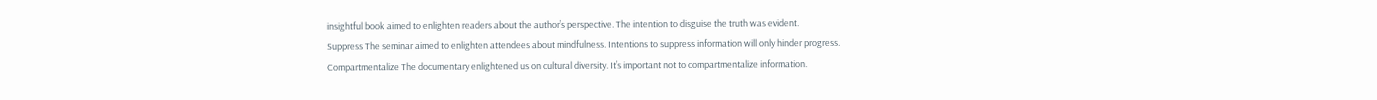insightful book aimed to enlighten readers about the author’s perspective. The intention to disguise the truth was evident.
Suppress The seminar aimed to enlighten attendees about mindfulness. Intentions to suppress information will only hinder progress.
Compartmentalize The documentary enlightened us on cultural diversity. It’s important not to compartmentalize information.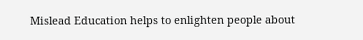Mislead Education helps to enlighten people about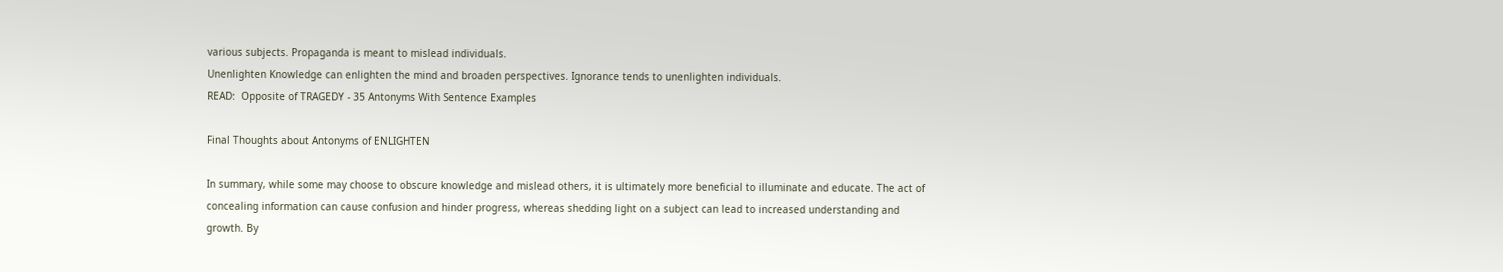various subjects. Propaganda is meant to mislead individuals.
Unenlighten Knowledge can enlighten the mind and broaden perspectives. Ignorance tends to unenlighten individuals.
READ:  Opposite of TRAGEDY - 35 Antonyms With Sentence Examples

Final Thoughts about Antonyms of ENLIGHTEN

In summary, while some may choose to obscure knowledge and mislead others, it is ultimately more beneficial to illuminate and educate. The act of concealing information can cause confusion and hinder progress, whereas shedding light on a subject can lead to increased understanding and growth. By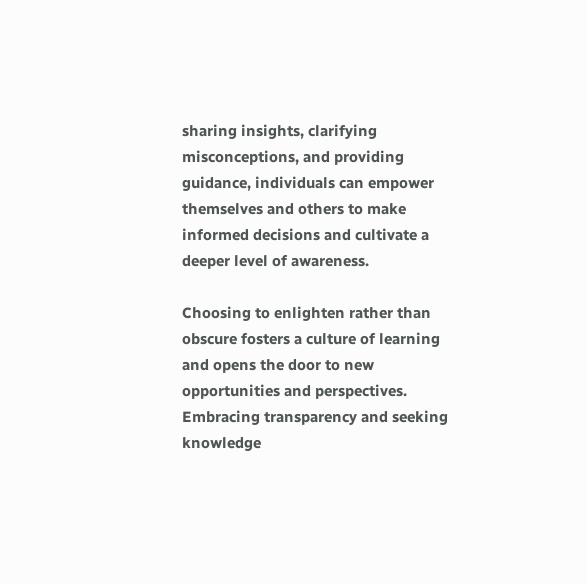sharing insights, clarifying misconceptions, and providing guidance, individuals can empower themselves and others to make informed decisions and cultivate a deeper level of awareness.

Choosing to enlighten rather than obscure fosters a culture of learning and opens the door to new opportunities and perspectives. Embracing transparency and seeking knowledge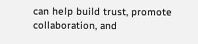can help build trust, promote collaboration, and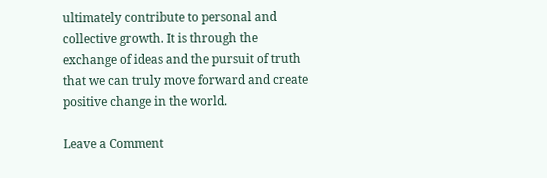ultimately contribute to personal and collective growth. It is through the exchange of ideas and the pursuit of truth that we can truly move forward and create positive change in the world.

Leave a Comment